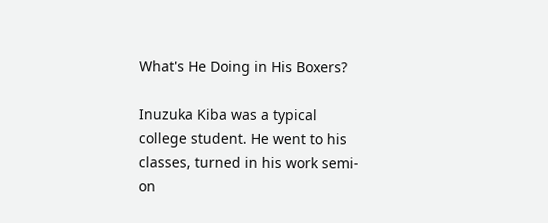What's He Doing in His Boxers?

Inuzuka Kiba was a typical college student. He went to his classes, turned in his work semi-on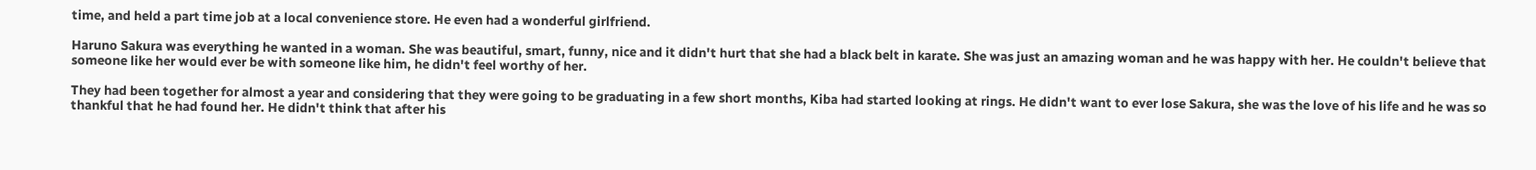time, and held a part time job at a local convenience store. He even had a wonderful girlfriend.

Haruno Sakura was everything he wanted in a woman. She was beautiful, smart, funny, nice and it didn't hurt that she had a black belt in karate. She was just an amazing woman and he was happy with her. He couldn't believe that someone like her would ever be with someone like him, he didn't feel worthy of her.

They had been together for almost a year and considering that they were going to be graduating in a few short months, Kiba had started looking at rings. He didn't want to ever lose Sakura, she was the love of his life and he was so thankful that he had found her. He didn't think that after his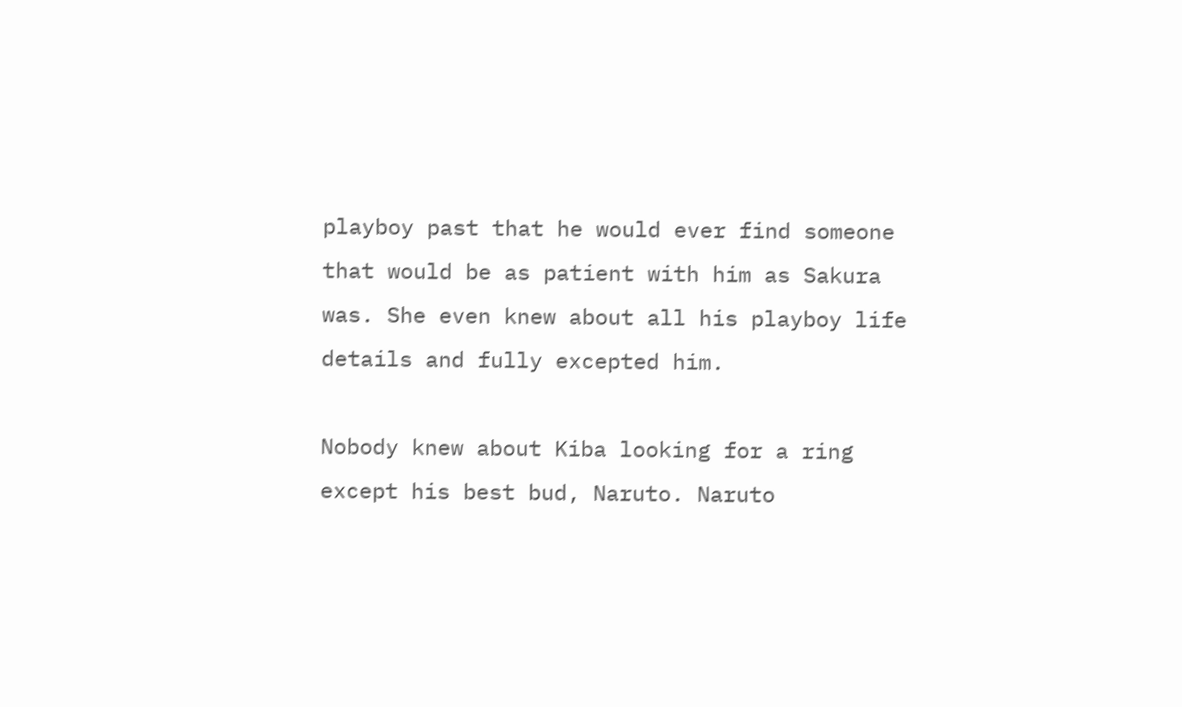playboy past that he would ever find someone that would be as patient with him as Sakura was. She even knew about all his playboy life details and fully excepted him.

Nobody knew about Kiba looking for a ring except his best bud, Naruto. Naruto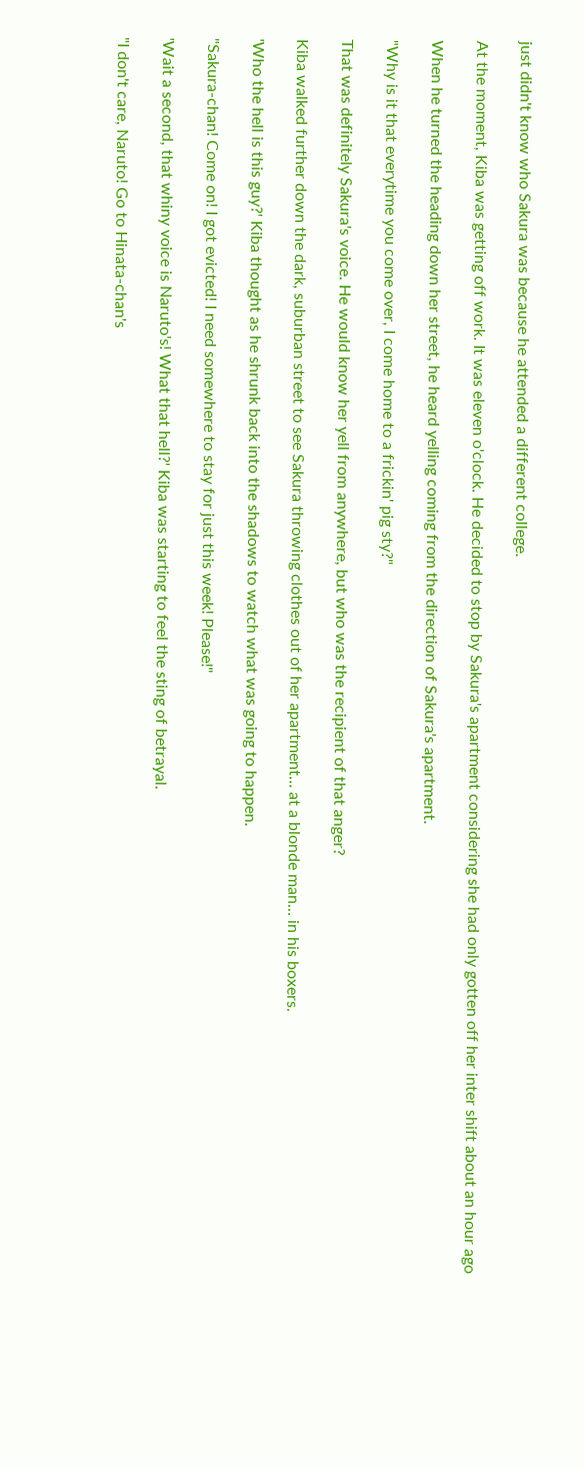just didn't know who Sakura was because he attended a different college.

At the moment, Kiba was getting off work. It was eleven o'clock. He decided to stop by Sakura's apartment considering she had only gotten off her inter shift about an hour ago

When he turned the heading down her street, he heard yelling coming from the direction of Sakura's apartment.

"Why is it that everytime you come over, I come home to a frickin' pig sty?"

That was definitely Sakura's voice. He would know her yell from anywhere, but who was the recipient of that anger?

Kiba walked further down the dark, suburban street to see Sakura throwing clothes out of her apartment… at a blonde man… in his boxers.

'Who the hell is this guy?' Kiba thought as he shrunk back into the shadows to watch what was going to happen.

"Sakura-chan! Come on! I got evicted! I need somewhere to stay for just this week! Please!"

'Wait a second, that whiny voice is Naruto's! What that hell?' Kiba was starting to feel the sting of betrayal.

"I don't care, Naruto! Go to Hinata-chan's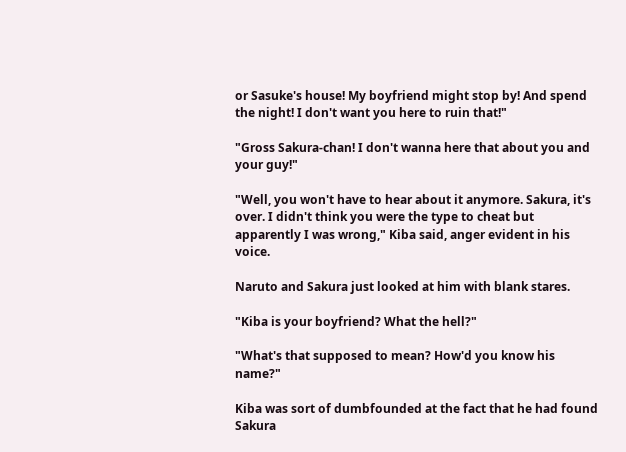or Sasuke's house! My boyfriend might stop by! And spend the night! I don't want you here to ruin that!"

"Gross Sakura-chan! I don't wanna here that about you and your guy!"

"Well, you won't have to hear about it anymore. Sakura, it's over. I didn't think you were the type to cheat but apparently I was wrong," Kiba said, anger evident in his voice.

Naruto and Sakura just looked at him with blank stares.

"Kiba is your boyfriend? What the hell?"

"What's that supposed to mean? How'd you know his name?"

Kiba was sort of dumbfounded at the fact that he had found Sakura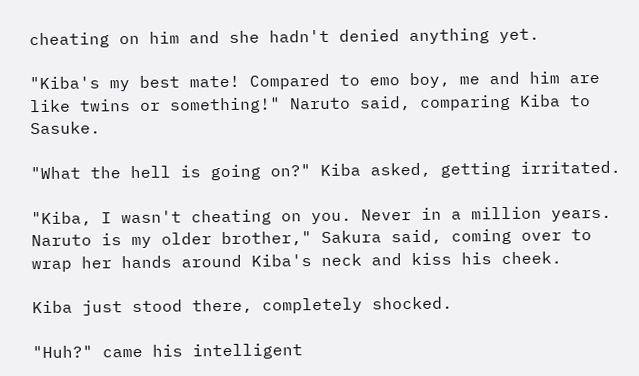cheating on him and she hadn't denied anything yet.

"Kiba's my best mate! Compared to emo boy, me and him are like twins or something!" Naruto said, comparing Kiba to Sasuke.

"What the hell is going on?" Kiba asked, getting irritated.

"Kiba, I wasn't cheating on you. Never in a million years. Naruto is my older brother," Sakura said, coming over to wrap her hands around Kiba's neck and kiss his cheek.

Kiba just stood there, completely shocked.

"Huh?" came his intelligent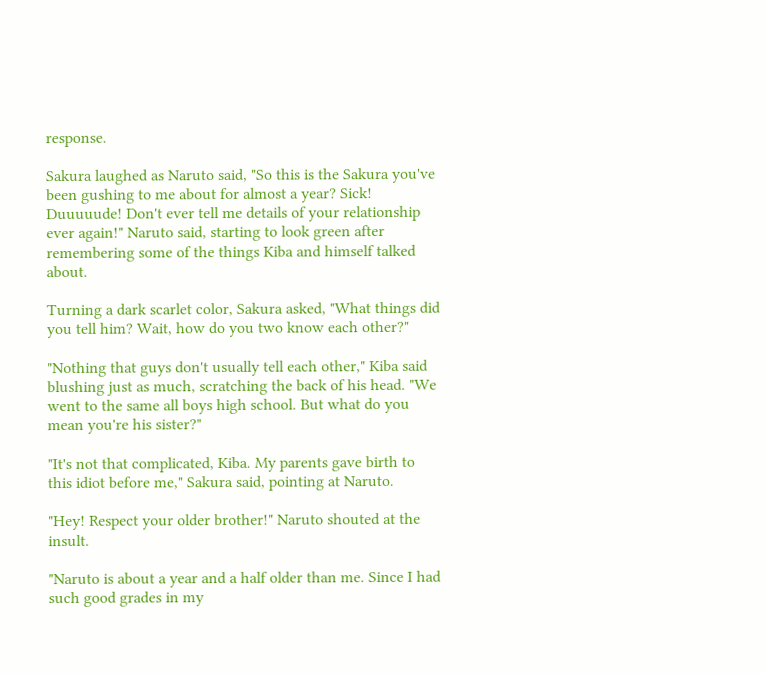response.

Sakura laughed as Naruto said, "So this is the Sakura you've been gushing to me about for almost a year? Sick! Duuuuude! Don't ever tell me details of your relationship ever again!" Naruto said, starting to look green after remembering some of the things Kiba and himself talked about.

Turning a dark scarlet color, Sakura asked, "What things did you tell him? Wait, how do you two know each other?"

"Nothing that guys don't usually tell each other," Kiba said blushing just as much, scratching the back of his head. "We went to the same all boys high school. But what do you mean you're his sister?"

"It's not that complicated, Kiba. My parents gave birth to this idiot before me," Sakura said, pointing at Naruto.

"Hey! Respect your older brother!" Naruto shouted at the insult.

"Naruto is about a year and a half older than me. Since I had such good grades in my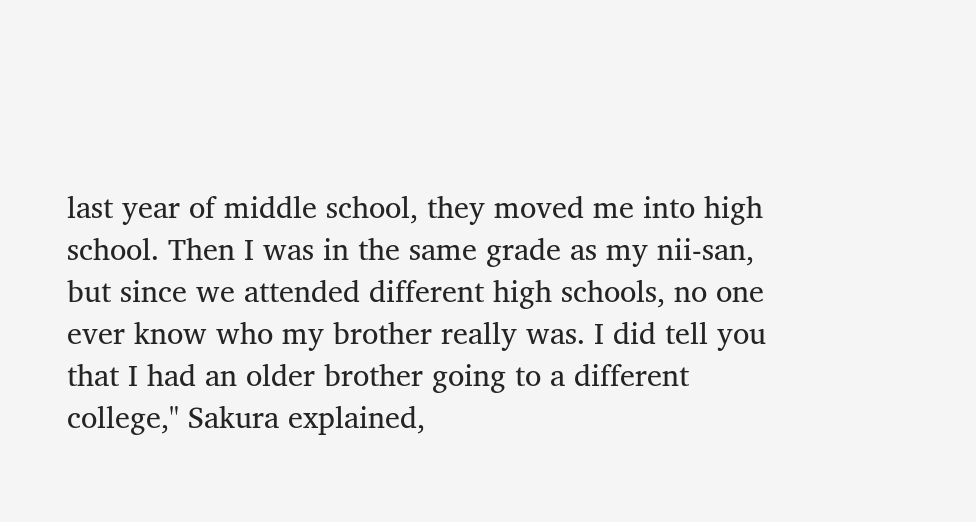last year of middle school, they moved me into high school. Then I was in the same grade as my nii-san, but since we attended different high schools, no one ever know who my brother really was. I did tell you that I had an older brother going to a different college," Sakura explained,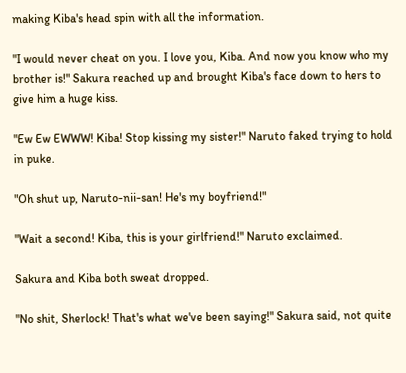making Kiba's head spin with all the information.

"I would never cheat on you. I love you, Kiba. And now you know who my brother is!" Sakura reached up and brought Kiba's face down to hers to give him a huge kiss.

"Ew Ew EWWW! Kiba! Stop kissing my sister!" Naruto faked trying to hold in puke.

"Oh shut up, Naruto-nii-san! He's my boyfriend!"

"Wait a second! Kiba, this is your girlfriend!" Naruto exclaimed.

Sakura and Kiba both sweat dropped.

"No shit, Sherlock! That's what we've been saying!" Sakura said, not quite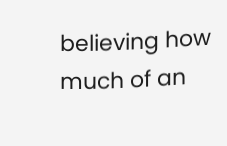believing how much of an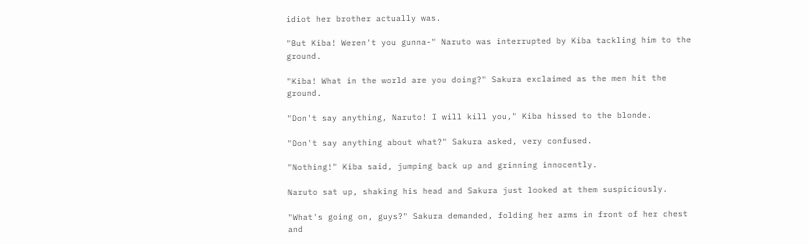idiot her brother actually was.

"But Kiba! Weren't you gunna-" Naruto was interrupted by Kiba tackling him to the ground.

"Kiba! What in the world are you doing?" Sakura exclaimed as the men hit the ground.

"Don't say anything, Naruto! I will kill you," Kiba hissed to the blonde.

"Don't say anything about what?" Sakura asked, very confused.

"Nothing!" Kiba said, jumping back up and grinning innocently.

Naruto sat up, shaking his head and Sakura just looked at them suspiciously.

"What's going on, guys?" Sakura demanded, folding her arms in front of her chest and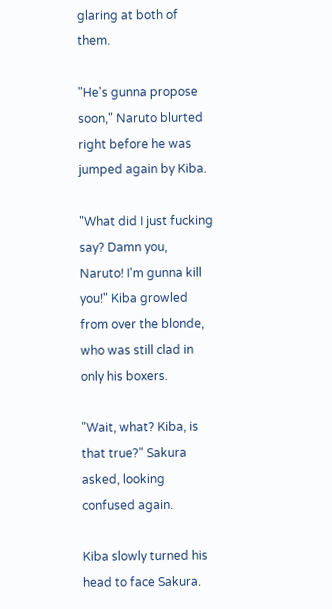glaring at both of them.

"He's gunna propose soon," Naruto blurted right before he was jumped again by Kiba.

"What did I just fucking say? Damn you, Naruto! I'm gunna kill you!" Kiba growled from over the blonde, who was still clad in only his boxers.

"Wait, what? Kiba, is that true?" Sakura asked, looking confused again.

Kiba slowly turned his head to face Sakura.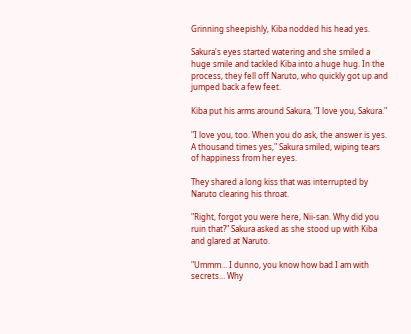Grinning sheepishly, Kiba nodded his head yes.

Sakura's eyes started watering and she smiled a huge smile and tackled Kiba into a huge hug. In the process, they fell off Naruto, who quickly got up and jumped back a few feet.

Kiba put his arms around Sakura, "I love you, Sakura."

"I love you, too. When you do ask, the answer is yes. A thousand times yes," Sakura smiled, wiping tears of happiness from her eyes.

They shared a long kiss that was interrupted by Naruto clearing his throat.

"Right, forgot you were here, Nii-san. Why did you ruin that?" Sakura asked as she stood up with Kiba and glared at Naruto.

"Ummm… I dunno, you know how bad I am with secrets… Why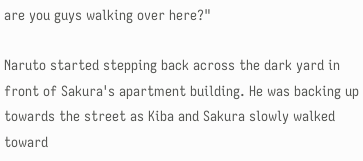are you guys walking over here?"

Naruto started stepping back across the dark yard in front of Sakura's apartment building. He was backing up towards the street as Kiba and Sakura slowly walked toward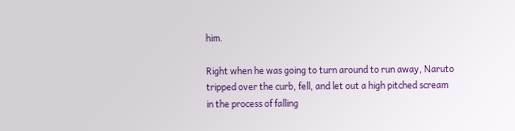him.

Right when he was going to turn around to run away, Naruto tripped over the curb, fell, and let out a high pitched scream in the process of falling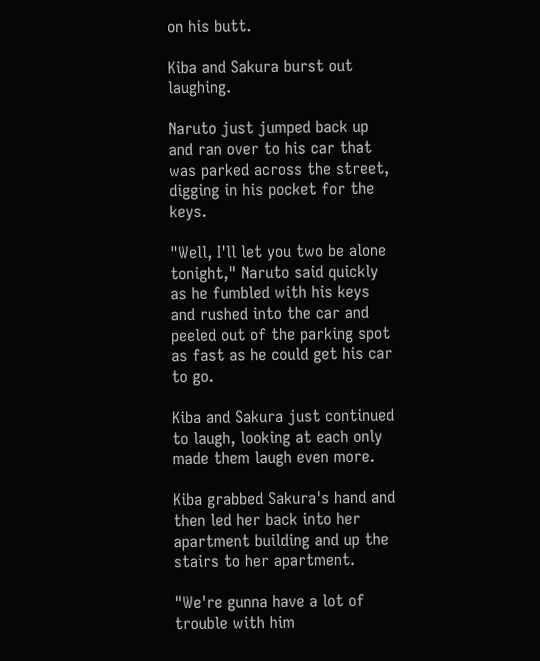on his butt.

Kiba and Sakura burst out laughing.

Naruto just jumped back up and ran over to his car that was parked across the street, digging in his pocket for the keys.

"Well, I'll let you two be alone tonight," Naruto said quickly as he fumbled with his keys and rushed into the car and peeled out of the parking spot as fast as he could get his car to go.

Kiba and Sakura just continued to laugh, looking at each only made them laugh even more.

Kiba grabbed Sakura's hand and then led her back into her apartment building and up the stairs to her apartment.

"We're gunna have a lot of trouble with him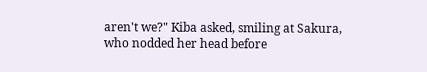aren't we?" Kiba asked, smiling at Sakura, who nodded her head before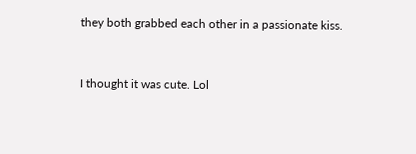they both grabbed each other in a passionate kiss.


I thought it was cute. Lol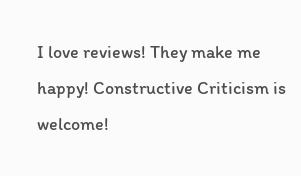I love reviews! They make me happy! Constructive Criticism is welcome!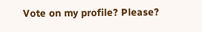Vote on my profile? Please?